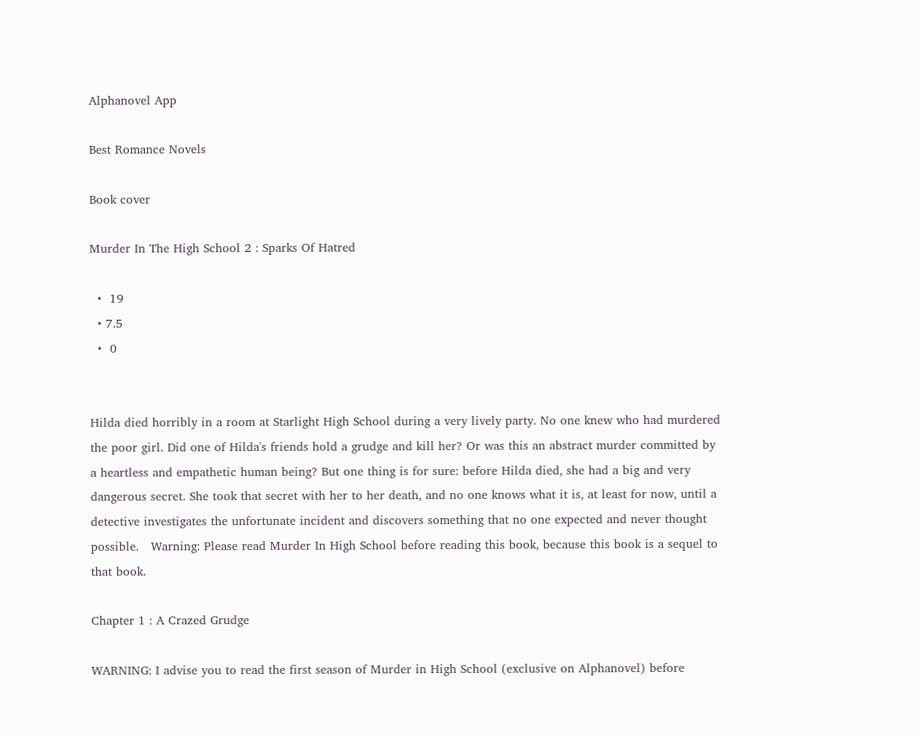Alphanovel App

Best Romance Novels

Book cover

Murder In The High School 2 : Sparks Of Hatred

  •  19
  • 7.5
  •  0


Hilda died horribly in a room at Starlight High School during a very lively party. No one knew who had murdered the poor girl. Did one of Hilda's friends hold a grudge and kill her? Or was this an abstract murder committed by a heartless and empathetic human being? But one thing is for sure: before Hilda died, she had a big and very dangerous secret. She took that secret with her to her death, and no one knows what it is, at least for now, until a detective investigates the unfortunate incident and discovers something that no one expected and never thought possible.   Warning: Please read Murder In High School before reading this book, because this book is a sequel to that book.

Chapter 1 : A Crazed Grudge

WARNING: I advise you to read the first season of Murder in High School (exclusive on Alphanovel) before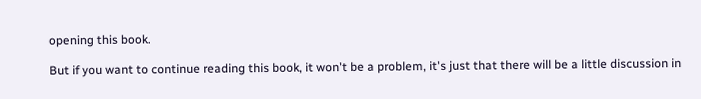opening this book.

But if you want to continue reading this book, it won't be a problem, it's just that there will be a little discussion in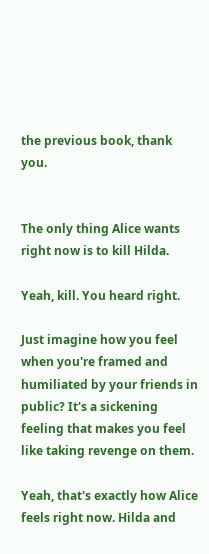the previous book, thank you.


The only thing Alice wants right now is to kill Hilda.

Yeah, kill. You heard right.

Just imagine how you feel when you're framed and humiliated by your friends in public? It's a sickening feeling that makes you feel like taking revenge on them.

Yeah, that's exactly how Alice feels right now. Hilda and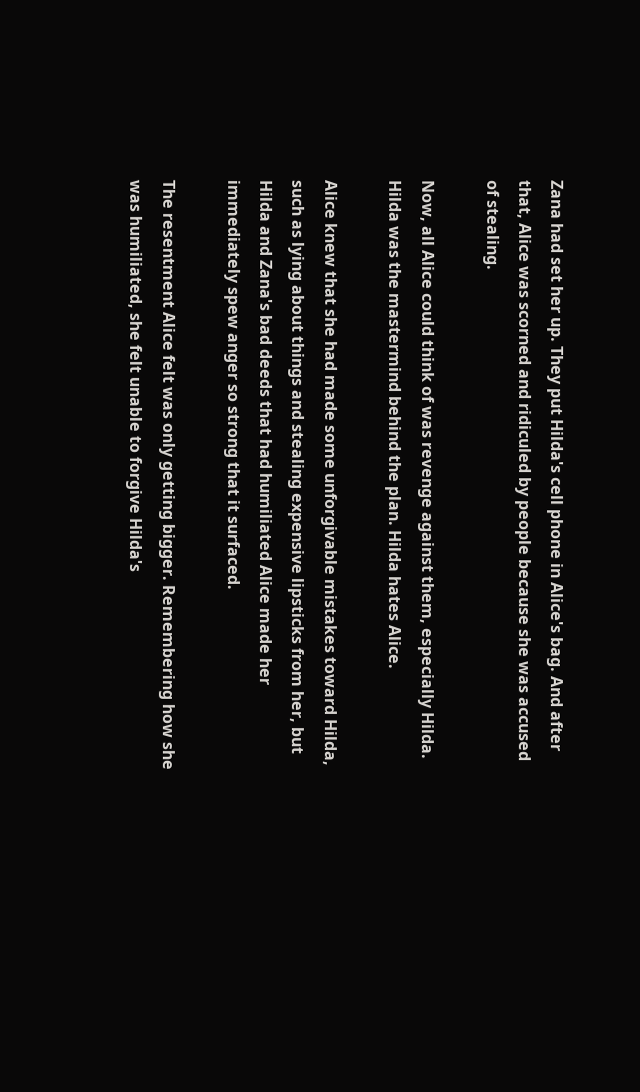Zana had set her up. They put Hilda's cell phone in Alice's bag. And after that, Alice was scorned and ridiculed by people because she was accused of stealing.

Now, all Alice could think of was revenge against them, especially Hilda. Hilda was the mastermind behind the plan. Hilda hates Alice.

Alice knew that she had made some unforgivable mistakes toward Hilda, such as lying about things and stealing expensive lipsticks from her, but Hilda and Zana's bad deeds that had humiliated Alice made her immediately spew anger so strong that it surfaced.

The resentment Alice felt was only getting bigger. Remembering how she was humiliated, she felt unable to forgive Hilda's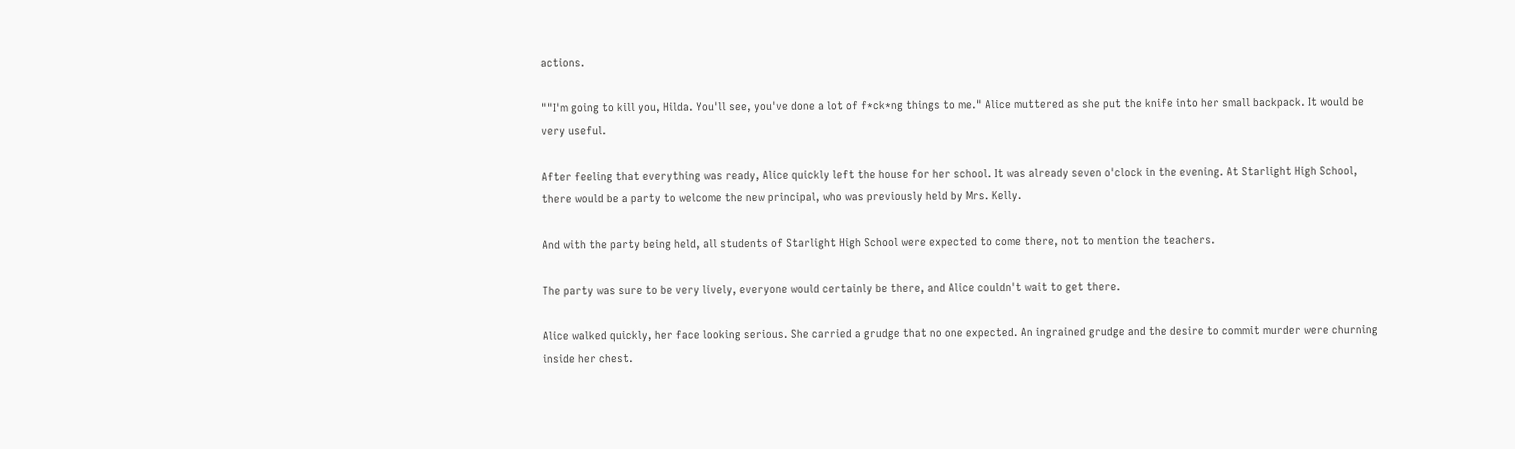actions.

""I'm going to kill you, Hilda. You'll see, you've done a lot of f*ck*ng things to me." Alice muttered as she put the knife into her small backpack. It would be very useful.

After feeling that everything was ready, Alice quickly left the house for her school. It was already seven o'clock in the evening. At Starlight High School, there would be a party to welcome the new principal, who was previously held by Mrs. Kelly.

And with the party being held, all students of Starlight High School were expected to come there, not to mention the teachers.

The party was sure to be very lively, everyone would certainly be there, and Alice couldn't wait to get there.

Alice walked quickly, her face looking serious. She carried a grudge that no one expected. An ingrained grudge and the desire to commit murder were churning inside her chest.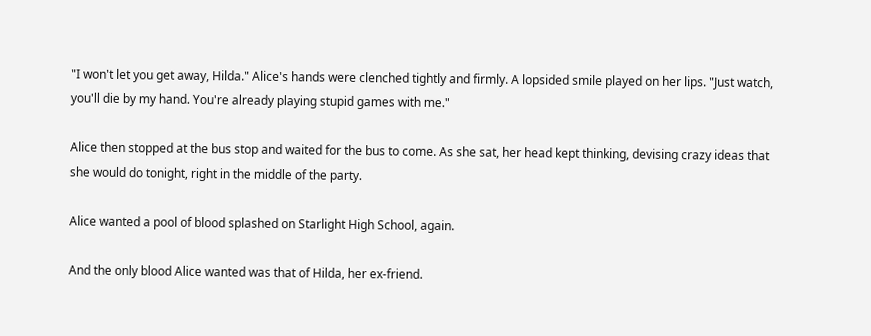"I won't let you get away, Hilda." Alice's hands were clenched tightly and firmly. A lopsided smile played on her lips. "Just watch, you'll die by my hand. You're already playing stupid games with me."

Alice then stopped at the bus stop and waited for the bus to come. As she sat, her head kept thinking, devising crazy ideas that she would do tonight, right in the middle of the party.

Alice wanted a pool of blood splashed on Starlight High School, again.

And the only blood Alice wanted was that of Hilda, her ex-friend.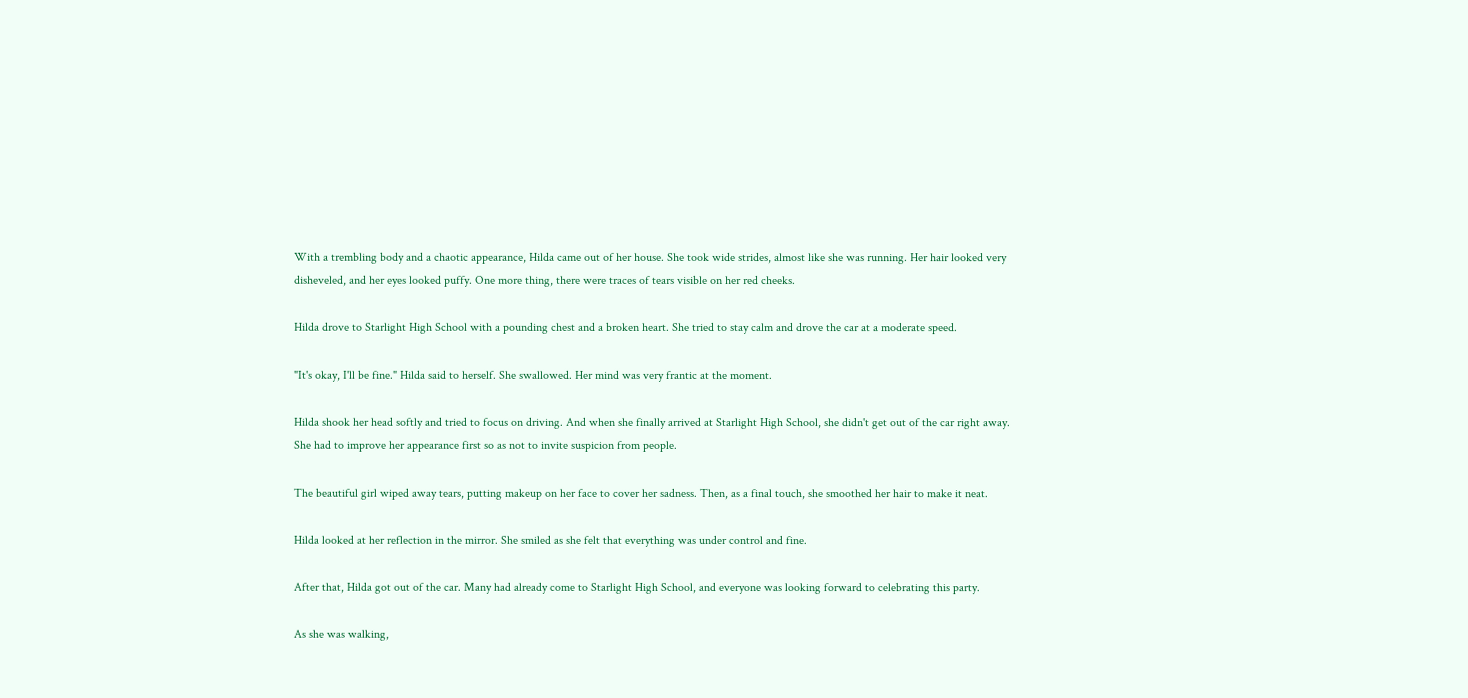With a trembling body and a chaotic appearance, Hilda came out of her house. She took wide strides, almost like she was running. Her hair looked very disheveled, and her eyes looked puffy. One more thing, there were traces of tears visible on her red cheeks.

Hilda drove to Starlight High School with a pounding chest and a broken heart. She tried to stay calm and drove the car at a moderate speed.

"It's okay, I'll be fine." Hilda said to herself. She swallowed. Her mind was very frantic at the moment.

Hilda shook her head softly and tried to focus on driving. And when she finally arrived at Starlight High School, she didn't get out of the car right away. She had to improve her appearance first so as not to invite suspicion from people.

The beautiful girl wiped away tears, putting makeup on her face to cover her sadness. Then, as a final touch, she smoothed her hair to make it neat.

Hilda looked at her reflection in the mirror. She smiled as she felt that everything was under control and fine.

After that, Hilda got out of the car. Many had already come to Starlight High School, and everyone was looking forward to celebrating this party.

As she was walking,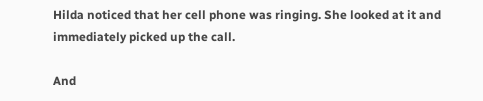Hilda noticed that her cell phone was ringing. She looked at it and immediately picked up the call.

And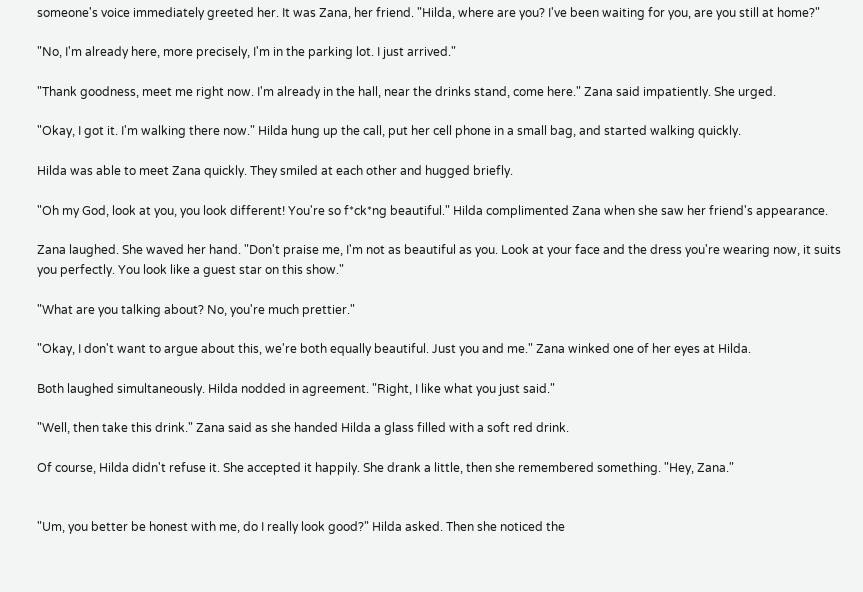someone's voice immediately greeted her. It was Zana, her friend. "Hilda, where are you? I've been waiting for you, are you still at home?"

"No, I'm already here, more precisely, I'm in the parking lot. I just arrived."

"Thank goodness, meet me right now. I'm already in the hall, near the drinks stand, come here." Zana said impatiently. She urged.

"Okay, I got it. I'm walking there now." Hilda hung up the call, put her cell phone in a small bag, and started walking quickly.

Hilda was able to meet Zana quickly. They smiled at each other and hugged briefly.

"Oh my God, look at you, you look different! You're so f*ck*ng beautiful." Hilda complimented Zana when she saw her friend's appearance.

Zana laughed. She waved her hand. "Don't praise me, I'm not as beautiful as you. Look at your face and the dress you're wearing now, it suits you perfectly. You look like a guest star on this show."

"What are you talking about? No, you're much prettier."

"Okay, I don't want to argue about this, we're both equally beautiful. Just you and me." Zana winked one of her eyes at Hilda.

Both laughed simultaneously. Hilda nodded in agreement. "Right, I like what you just said."

"Well, then take this drink." Zana said as she handed Hilda a glass filled with a soft red drink.

Of course, Hilda didn't refuse it. She accepted it happily. She drank a little, then she remembered something. "Hey, Zana."


"Um, you better be honest with me, do I really look good?" Hilda asked. Then she noticed the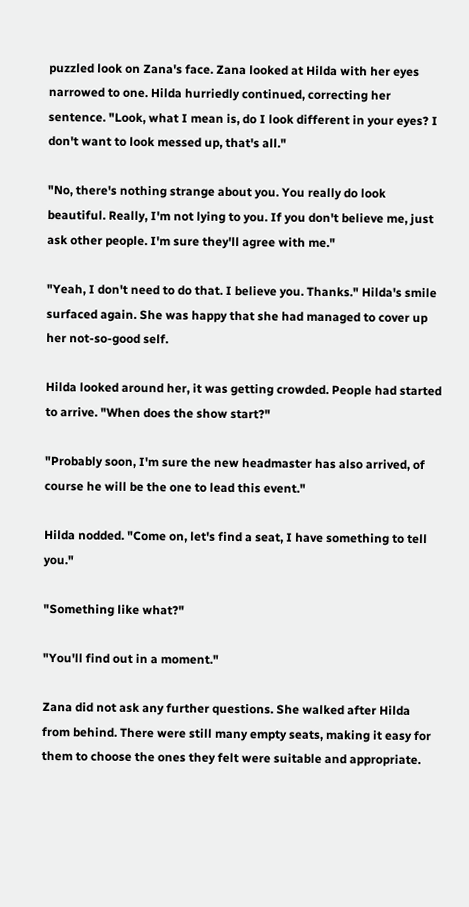puzzled look on Zana's face. Zana looked at Hilda with her eyes narrowed to one. Hilda hurriedly continued, correcting her sentence. "Look, what I mean is, do I look different in your eyes? I don't want to look messed up, that's all."

"No, there's nothing strange about you. You really do look beautiful. Really, I'm not lying to you. If you don't believe me, just ask other people. I'm sure they'll agree with me."

"Yeah, I don't need to do that. I believe you. Thanks." Hilda's smile surfaced again. She was happy that she had managed to cover up her not-so-good self.

Hilda looked around her, it was getting crowded. People had started to arrive. "When does the show start?"

"Probably soon, I'm sure the new headmaster has also arrived, of course he will be the one to lead this event."

Hilda nodded. "Come on, let's find a seat, I have something to tell you."

"Something like what?"

"You'll find out in a moment."

Zana did not ask any further questions. She walked after Hilda from behind. There were still many empty seats, making it easy for them to choose the ones they felt were suitable and appropriate.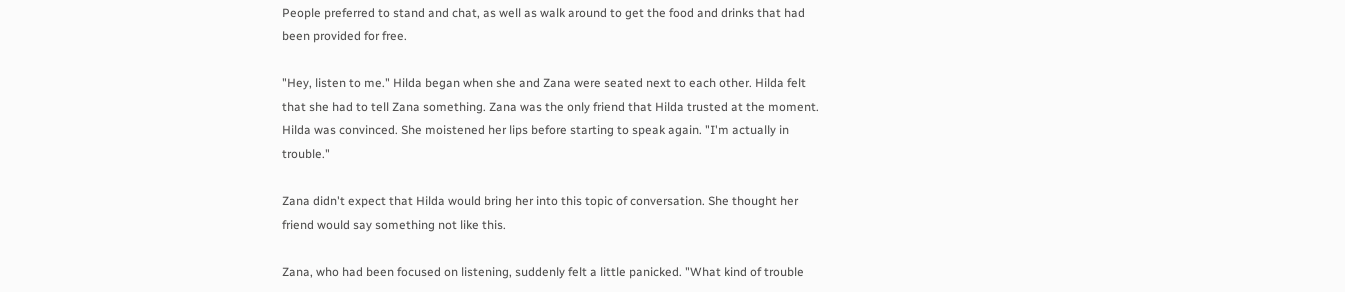People preferred to stand and chat, as well as walk around to get the food and drinks that had been provided for free.

"Hey, listen to me." Hilda began when she and Zana were seated next to each other. Hilda felt that she had to tell Zana something. Zana was the only friend that Hilda trusted at the moment. Hilda was convinced. She moistened her lips before starting to speak again. "I'm actually in trouble."

Zana didn't expect that Hilda would bring her into this topic of conversation. She thought her friend would say something not like this.

Zana, who had been focused on listening, suddenly felt a little panicked. "What kind of trouble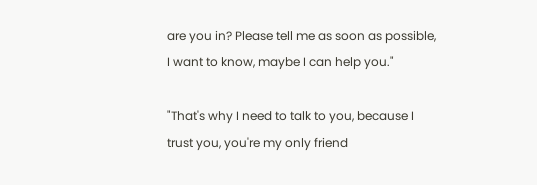are you in? Please tell me as soon as possible, I want to know, maybe I can help you."

"That's why I need to talk to you, because I trust you, you're my only friend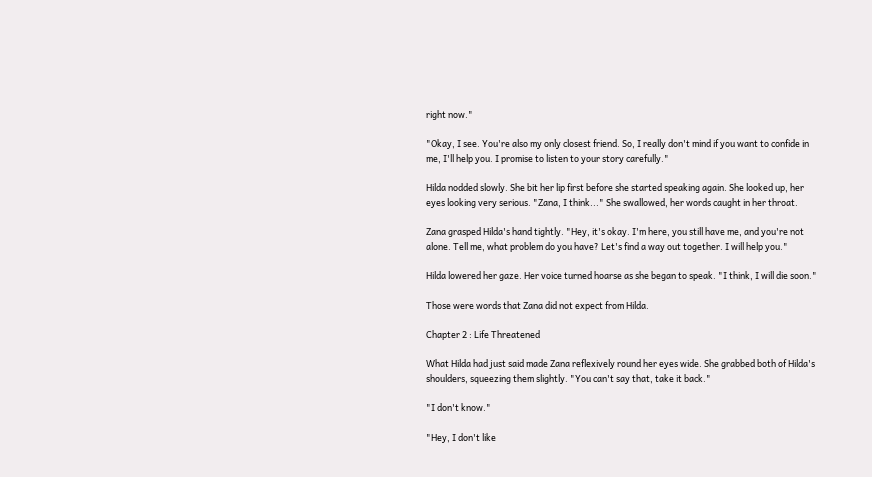right now."

"Okay, I see. You're also my only closest friend. So, I really don't mind if you want to confide in me, I'll help you. I promise to listen to your story carefully."

Hilda nodded slowly. She bit her lip first before she started speaking again. She looked up, her eyes looking very serious. "Zana, I think..." She swallowed, her words caught in her throat.

Zana grasped Hilda's hand tightly. "Hey, it's okay. I'm here, you still have me, and you're not alone. Tell me, what problem do you have? Let's find a way out together. I will help you."

Hilda lowered her gaze. Her voice turned hoarse as she began to speak. "I think, I will die soon."

Those were words that Zana did not expect from Hilda.

Chapter 2 : Life Threatened

What Hilda had just said made Zana reflexively round her eyes wide. She grabbed both of Hilda's shoulders, squeezing them slightly. "You can't say that, take it back."

"I don't know."

"Hey, I don't like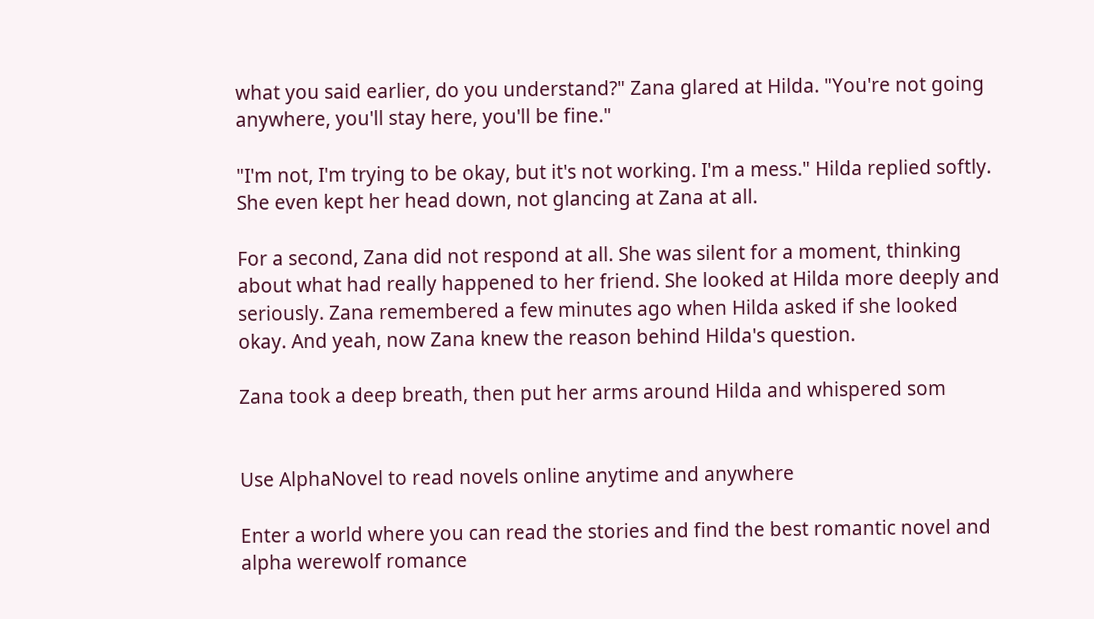what you said earlier, do you understand?" Zana glared at Hilda. "You're not going anywhere, you'll stay here, you'll be fine."

"I'm not, I'm trying to be okay, but it's not working. I'm a mess." Hilda replied softly. She even kept her head down, not glancing at Zana at all.

For a second, Zana did not respond at all. She was silent for a moment, thinking about what had really happened to her friend. She looked at Hilda more deeply and seriously. Zana remembered a few minutes ago when Hilda asked if she looked okay. And yeah, now Zana knew the reason behind Hilda's question.

Zana took a deep breath, then put her arms around Hilda and whispered som


Use AlphaNovel to read novels online anytime and anywhere

Enter a world where you can read the stories and find the best romantic novel and alpha werewolf romance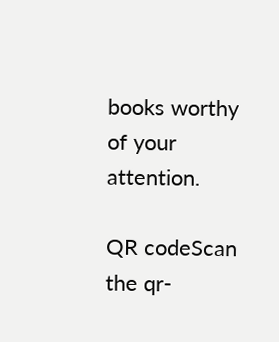books worthy of your attention.

QR codeScan the qr-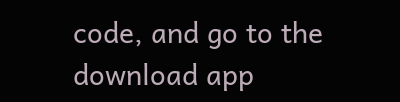code, and go to the download app